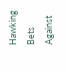Hawking Bets Against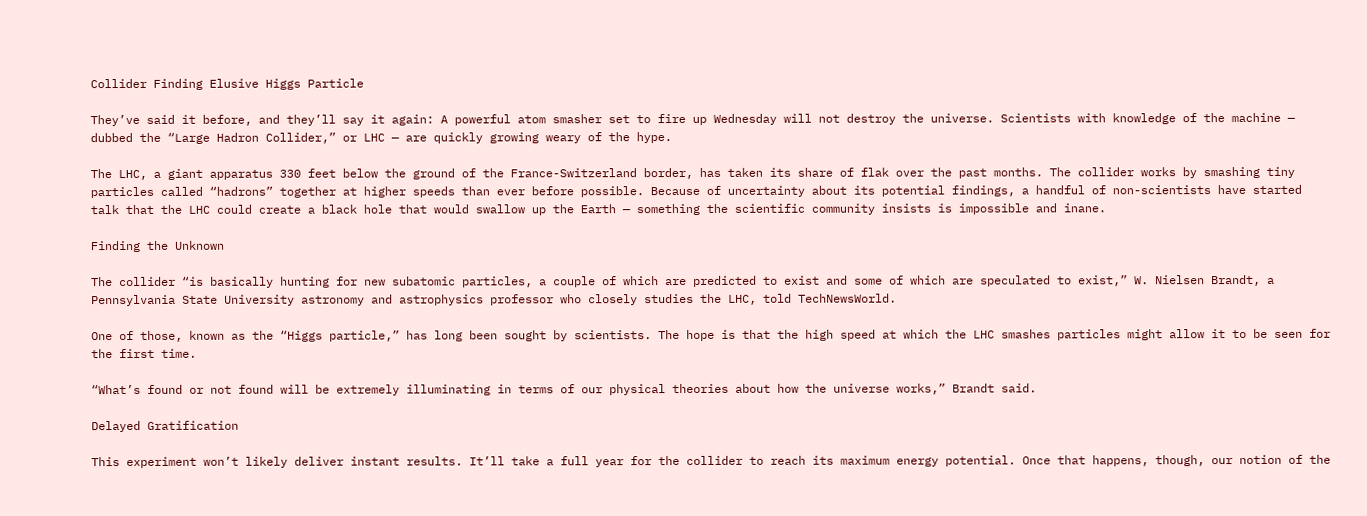Collider Finding Elusive Higgs Particle

They’ve said it before, and they’ll say it again: A powerful atom smasher set to fire up Wednesday will not destroy the universe. Scientists with knowledge of the machine — dubbed the “Large Hadron Collider,” or LHC — are quickly growing weary of the hype.

The LHC, a giant apparatus 330 feet below the ground of the France-Switzerland border, has taken its share of flak over the past months. The collider works by smashing tiny particles called “hadrons” together at higher speeds than ever before possible. Because of uncertainty about its potential findings, a handful of non-scientists have started talk that the LHC could create a black hole that would swallow up the Earth — something the scientific community insists is impossible and inane.

Finding the Unknown

The collider “is basically hunting for new subatomic particles, a couple of which are predicted to exist and some of which are speculated to exist,” W. Nielsen Brandt, a Pennsylvania State University astronomy and astrophysics professor who closely studies the LHC, told TechNewsWorld.

One of those, known as the “Higgs particle,” has long been sought by scientists. The hope is that the high speed at which the LHC smashes particles might allow it to be seen for the first time.

“What’s found or not found will be extremely illuminating in terms of our physical theories about how the universe works,” Brandt said.

Delayed Gratification

This experiment won’t likely deliver instant results. It’ll take a full year for the collider to reach its maximum energy potential. Once that happens, though, our notion of the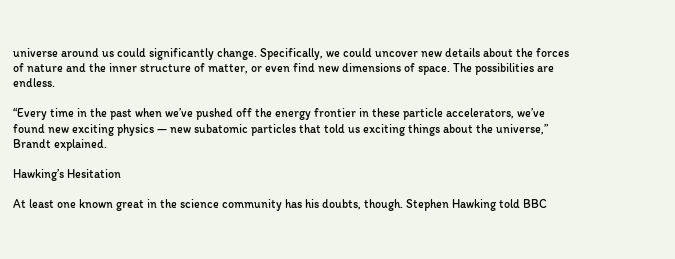universe around us could significantly change. Specifically, we could uncover new details about the forces of nature and the inner structure of matter, or even find new dimensions of space. The possibilities are endless.

“Every time in the past when we’ve pushed off the energy frontier in these particle accelerators, we’ve found new exciting physics — new subatomic particles that told us exciting things about the universe,” Brandt explained.

Hawking’s Hesitation

At least one known great in the science community has his doubts, though. Stephen Hawking told BBC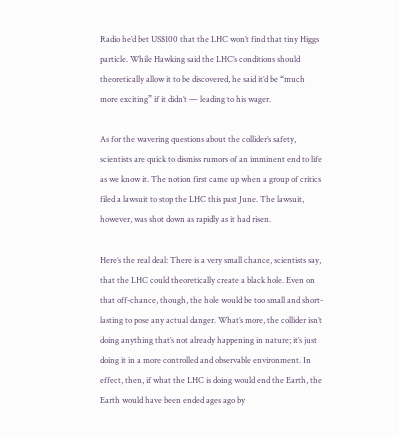Radio he’d bet US$100 that the LHC won’t find that tiny Higgs particle. While Hawking said the LHC’s conditions should theoretically allow it to be discovered, he said it’d be “much more exciting” if it didn’t — leading to his wager.

As for the wavering questions about the collider’s safety, scientists are quick to dismiss rumors of an imminent end to life as we know it. The notion first came up when a group of critics filed a lawsuit to stop the LHC this past June. The lawsuit, however, was shot down as rapidly as it had risen.

Here’s the real deal: There is a very small chance, scientists say, that the LHC could theoretically create a black hole. Even on that off-chance, though, the hole would be too small and short-lasting to pose any actual danger. What’s more, the collider isn’t doing anything that’s not already happening in nature; it’s just doing it in a more controlled and observable environment. In effect, then, if what the LHC is doing would end the Earth, the Earth would have been ended ages ago by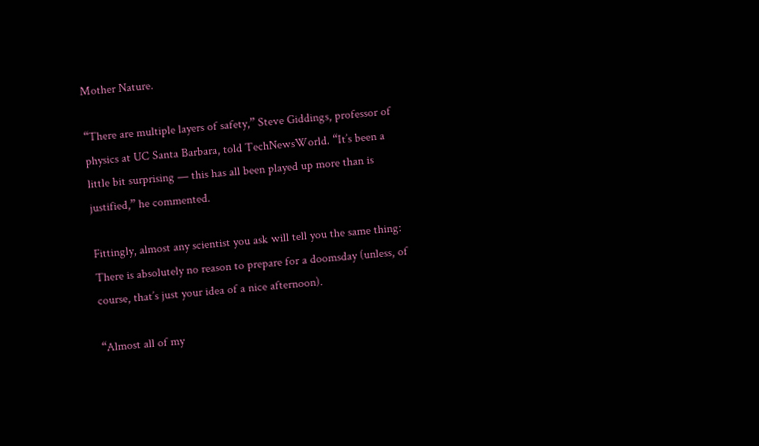Mother Nature.

“There are multiple layers of safety,” Steve Giddings, professor of physics at UC Santa Barbara, told TechNewsWorld. “It’s been a little bit surprising — this has all been played up more than is justified,” he commented.

Fittingly, almost any scientist you ask will tell you the same thing: There is absolutely no reason to prepare for a doomsday (unless, of course, that’s just your idea of a nice afternoon).

“Almost all of my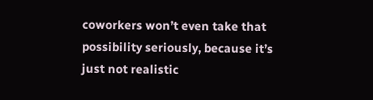coworkers won’t even take that possibility seriously, because it’s just not realistic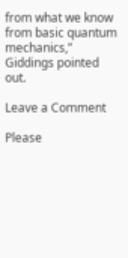from what we know from basic quantum mechanics,” Giddings pointed out.

Leave a Comment

Please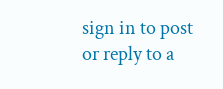sign in to post or reply to a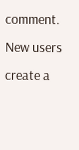comment. New users create a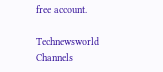free account.

Technewsworld Channels